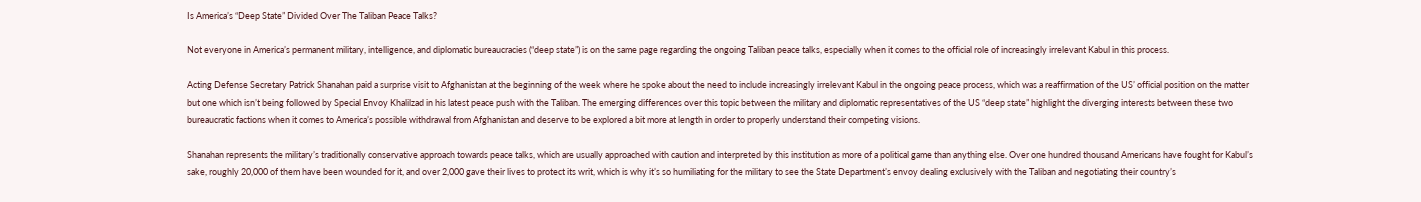Is America’s “Deep State” Divided Over The Taliban Peace Talks?

Not everyone in America’s permanent military, intelligence, and diplomatic bureaucracies (“deep state”) is on the same page regarding the ongoing Taliban peace talks, especially when it comes to the official role of increasingly irrelevant Kabul in this process.

Acting Defense Secretary Patrick Shanahan paid a surprise visit to Afghanistan at the beginning of the week where he spoke about the need to include increasingly irrelevant Kabul in the ongoing peace process, which was a reaffirmation of the US’ official position on the matter but one which isn’t being followed by Special Envoy Khalilzad in his latest peace push with the Taliban. The emerging differences over this topic between the military and diplomatic representatives of the US “deep state” highlight the diverging interests between these two bureaucratic factions when it comes to America’s possible withdrawal from Afghanistan and deserve to be explored a bit more at length in order to properly understand their competing visions.

Shanahan represents the military’s traditionally conservative approach towards peace talks, which are usually approached with caution and interpreted by this institution as more of a political game than anything else. Over one hundred thousand Americans have fought for Kabul’s sake, roughly 20,000 of them have been wounded for it, and over 2,000 gave their lives to protect its writ, which is why it’s so humiliating for the military to see the State Department’s envoy dealing exclusively with the Taliban and negotiating their country’s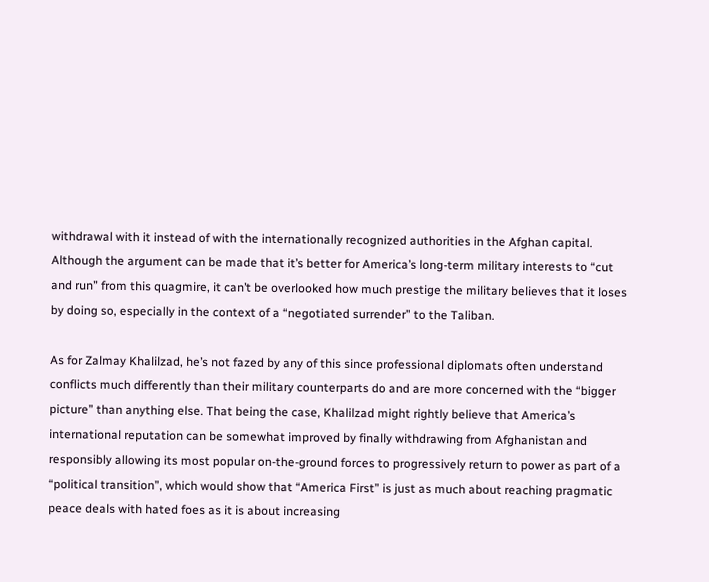withdrawal with it instead of with the internationally recognized authorities in the Afghan capital. Although the argument can be made that it’s better for America’s long-term military interests to “cut and run” from this quagmire, it can’t be overlooked how much prestige the military believes that it loses by doing so, especially in the context of a “negotiated surrender” to the Taliban.

As for Zalmay Khalilzad, he’s not fazed by any of this since professional diplomats often understand conflicts much differently than their military counterparts do and are more concerned with the “bigger picture” than anything else. That being the case, Khalilzad might rightly believe that America’s international reputation can be somewhat improved by finally withdrawing from Afghanistan and responsibly allowing its most popular on-the-ground forces to progressively return to power as part of a “political transition”, which would show that “America First” is just as much about reaching pragmatic peace deals with hated foes as it is about increasing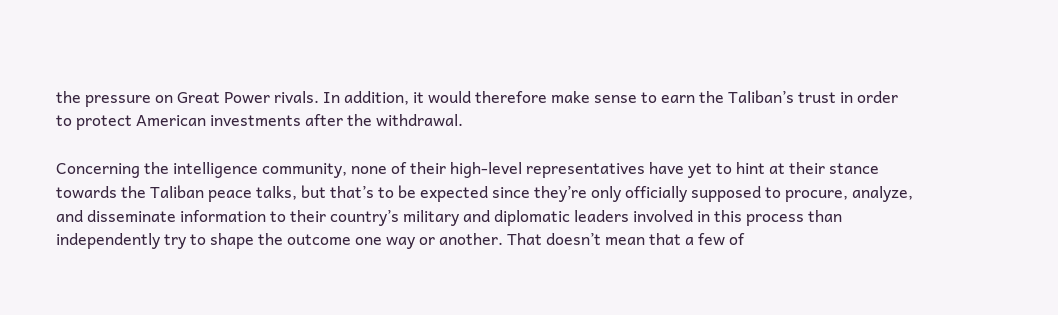the pressure on Great Power rivals. In addition, it would therefore make sense to earn the Taliban’s trust in order to protect American investments after the withdrawal.

Concerning the intelligence community, none of their high-level representatives have yet to hint at their stance towards the Taliban peace talks, but that’s to be expected since they’re only officially supposed to procure, analyze, and disseminate information to their country’s military and diplomatic leaders involved in this process than independently try to shape the outcome one way or another. That doesn’t mean that a few of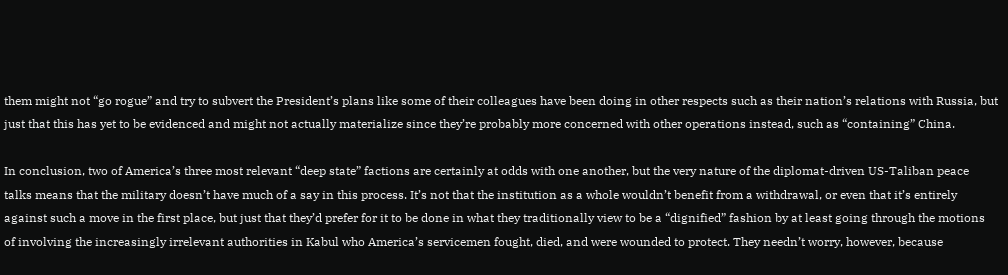them might not “go rogue” and try to subvert the President’s plans like some of their colleagues have been doing in other respects such as their nation’s relations with Russia, but just that this has yet to be evidenced and might not actually materialize since they’re probably more concerned with other operations instead, such as “containing” China.

In conclusion, two of America’s three most relevant “deep state” factions are certainly at odds with one another, but the very nature of the diplomat-driven US-Taliban peace talks means that the military doesn’t have much of a say in this process. It’s not that the institution as a whole wouldn’t benefit from a withdrawal, or even that it’s entirely against such a move in the first place, but just that they’d prefer for it to be done in what they traditionally view to be a “dignified” fashion by at least going through the motions of involving the increasingly irrelevant authorities in Kabul who America’s servicemen fought, died, and were wounded to protect. They needn’t worry, however, because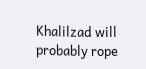Khalilzad will probably rope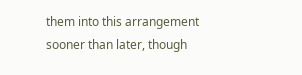them into this arrangement sooner than later, though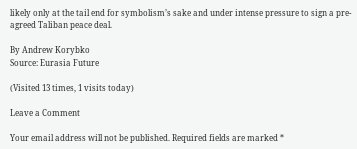likely only at the tail end for symbolism’s sake and under intense pressure to sign a pre-agreed Taliban peace deal.

By Andrew Korybko
Source: Eurasia Future

(Visited 13 times, 1 visits today)

Leave a Comment

Your email address will not be published. Required fields are marked *